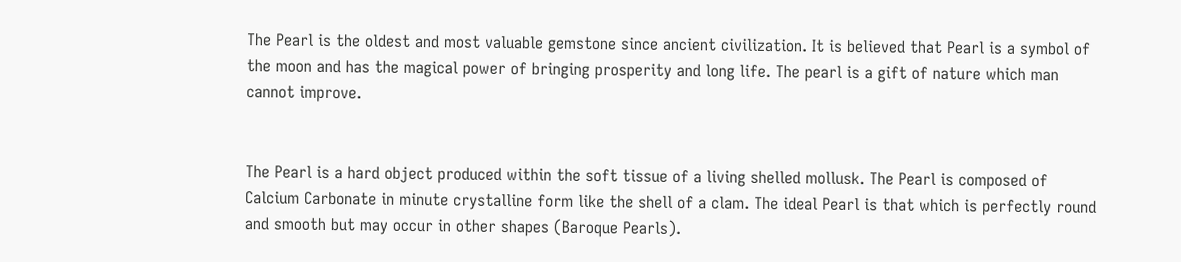The Pearl is the oldest and most valuable gemstone since ancient civilization. It is believed that Pearl is a symbol of the moon and has the magical power of bringing prosperity and long life. The pearl is a gift of nature which man cannot improve.


The Pearl is a hard object produced within the soft tissue of a living shelled mollusk. The Pearl is composed of Calcium Carbonate in minute crystalline form like the shell of a clam. The ideal Pearl is that which is perfectly round and smooth but may occur in other shapes (Baroque Pearls).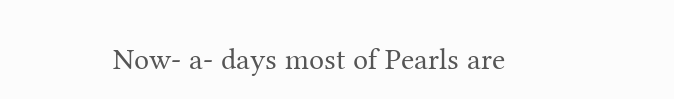Now- a- days most of Pearls are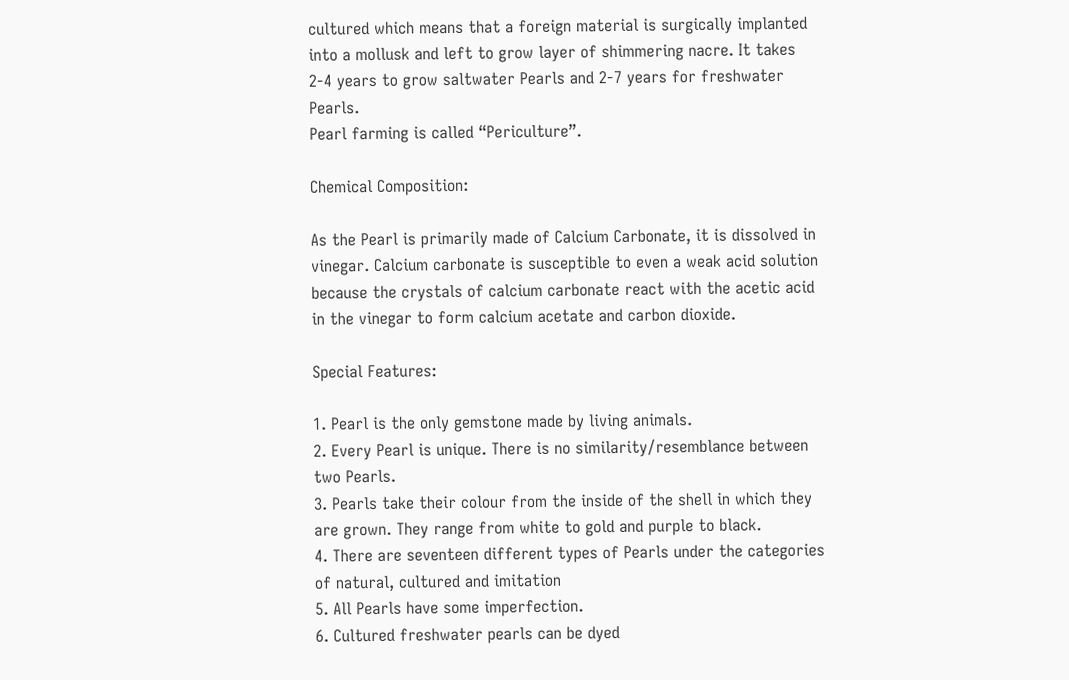cultured which means that a foreign material is surgically implanted into a mollusk and left to grow layer of shimmering nacre. It takes 2-4 years to grow saltwater Pearls and 2-7 years for freshwater Pearls.
Pearl farming is called “Periculture”.

Chemical Composition:

As the Pearl is primarily made of Calcium Carbonate, it is dissolved in vinegar. Calcium carbonate is susceptible to even a weak acid solution because the crystals of calcium carbonate react with the acetic acid in the vinegar to form calcium acetate and carbon dioxide.

Special Features:

1. Pearl is the only gemstone made by living animals.
2. Every Pearl is unique. There is no similarity/resemblance between two Pearls.
3. Pearls take their colour from the inside of the shell in which they are grown. They range from white to gold and purple to black.
4. There are seventeen different types of Pearls under the categories of natural, cultured and imitation
5. All Pearls have some imperfection.
6. Cultured freshwater pearls can be dyed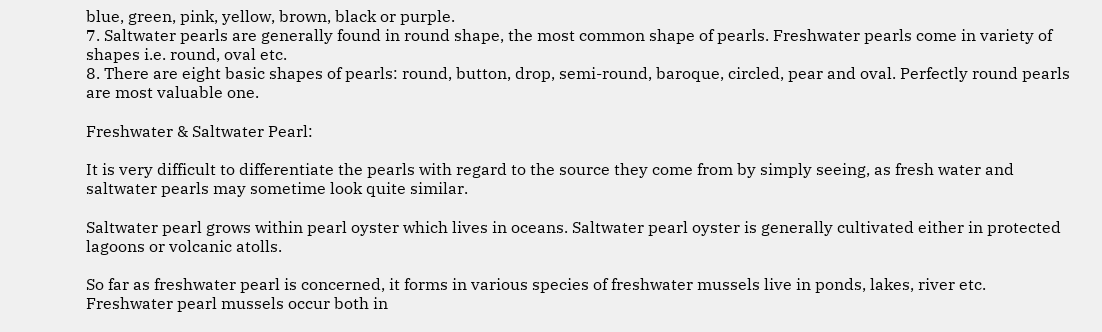blue, green, pink, yellow, brown, black or purple.
7. Saltwater pearls are generally found in round shape, the most common shape of pearls. Freshwater pearls come in variety of shapes i.e. round, oval etc.
8. There are eight basic shapes of pearls: round, button, drop, semi-round, baroque, circled, pear and oval. Perfectly round pearls are most valuable one.

Freshwater & Saltwater Pearl:

It is very difficult to differentiate the pearls with regard to the source they come from by simply seeing, as fresh water and saltwater pearls may sometime look quite similar.

Saltwater pearl grows within pearl oyster which lives in oceans. Saltwater pearl oyster is generally cultivated either in protected lagoons or volcanic atolls.

So far as freshwater pearl is concerned, it forms in various species of freshwater mussels live in ponds, lakes, river etc. Freshwater pearl mussels occur both in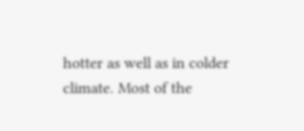hotter as well as in colder climate. Most of the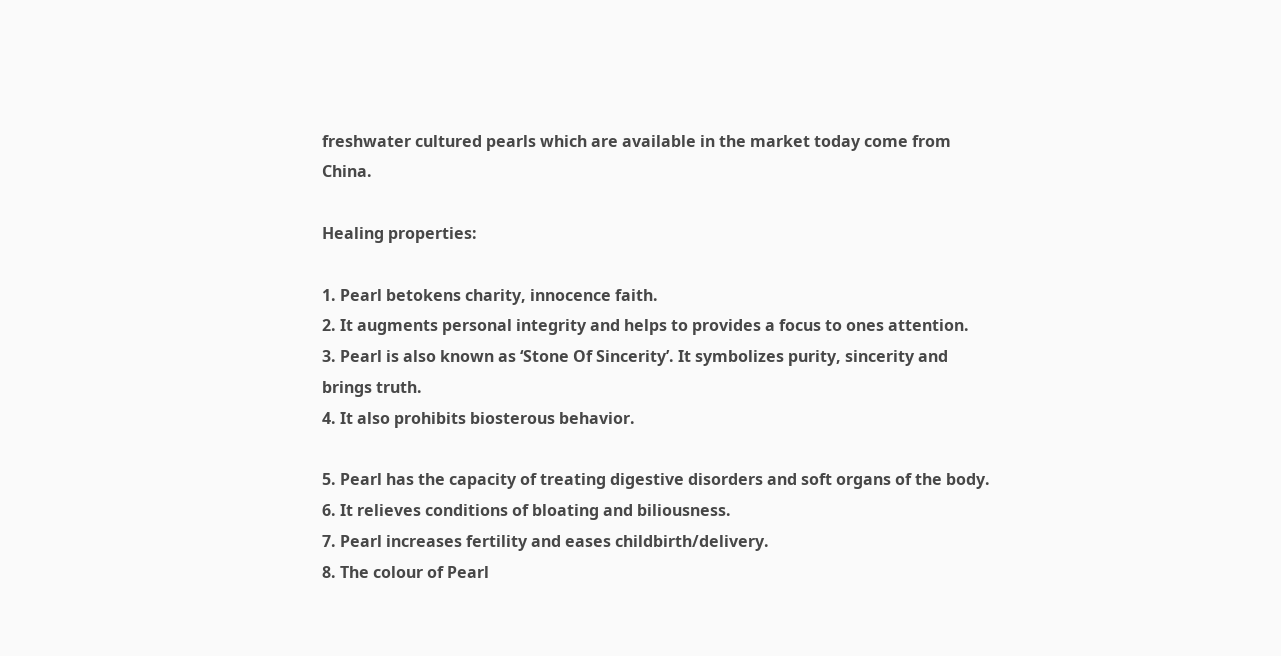freshwater cultured pearls which are available in the market today come from China.

Healing properties:

1. Pearl betokens charity, innocence faith.
2. It augments personal integrity and helps to provides a focus to ones attention.
3. Pearl is also known as ‘Stone Of Sincerity’. It symbolizes purity, sincerity and brings truth.
4. It also prohibits biosterous behavior.

5. Pearl has the capacity of treating digestive disorders and soft organs of the body.
6. It relieves conditions of bloating and biliousness.
7. Pearl increases fertility and eases childbirth/delivery.
8. The colour of Pearl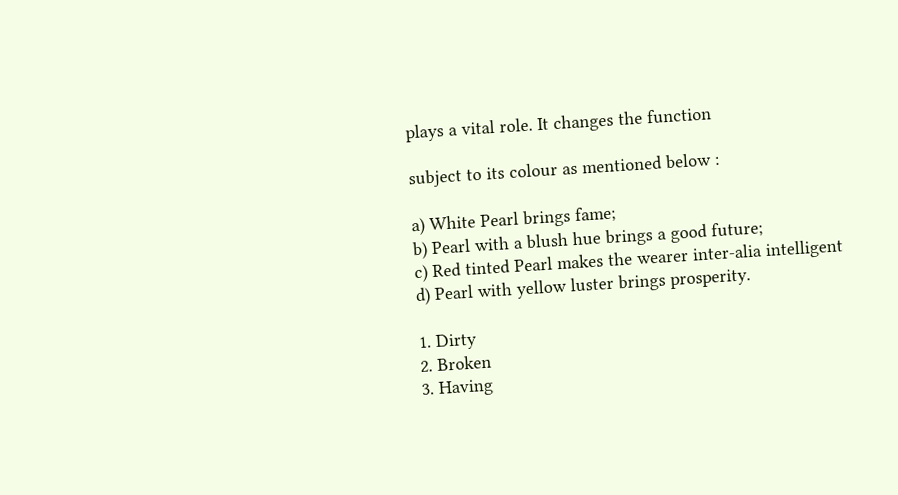plays a vital role. It changes the function

subject to its colour as mentioned below :

a) White Pearl brings fame;
b) Pearl with a blush hue brings a good future;
c) Red tinted Pearl makes the wearer inter-alia intelligent
d) Pearl with yellow luster brings prosperity.

1. Dirty
2. Broken
3. Having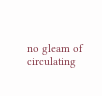no gleam of circulating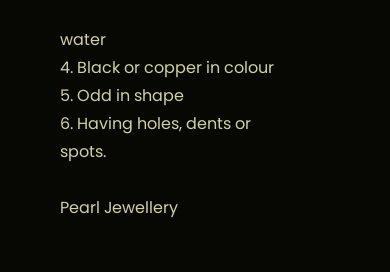water
4. Black or copper in colour
5. Odd in shape
6. Having holes, dents or spots.

Pearl Jewellery